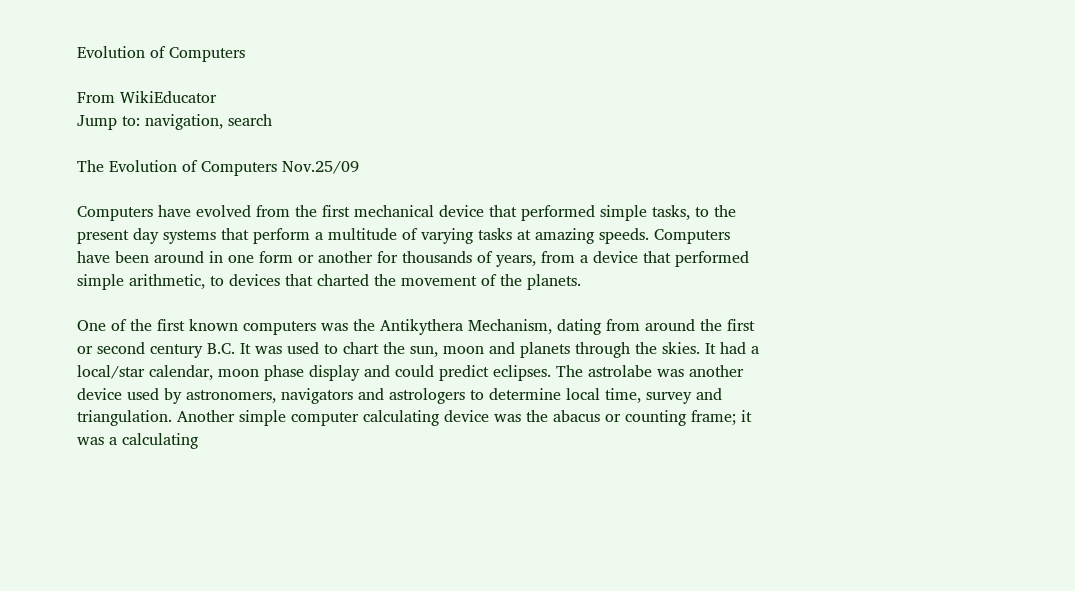Evolution of Computers

From WikiEducator
Jump to: navigation, search

The Evolution of Computers Nov.25/09

Computers have evolved from the first mechanical device that performed simple tasks, to the present day systems that perform a multitude of varying tasks at amazing speeds. Computers have been around in one form or another for thousands of years, from a device that performed simple arithmetic, to devices that charted the movement of the planets.

One of the first known computers was the Antikythera Mechanism, dating from around the first or second century B.C. It was used to chart the sun, moon and planets through the skies. It had a local/star calendar, moon phase display and could predict eclipses. The astrolabe was another device used by astronomers, navigators and astrologers to determine local time, survey and triangulation. Another simple computer calculating device was the abacus or counting frame; it was a calculating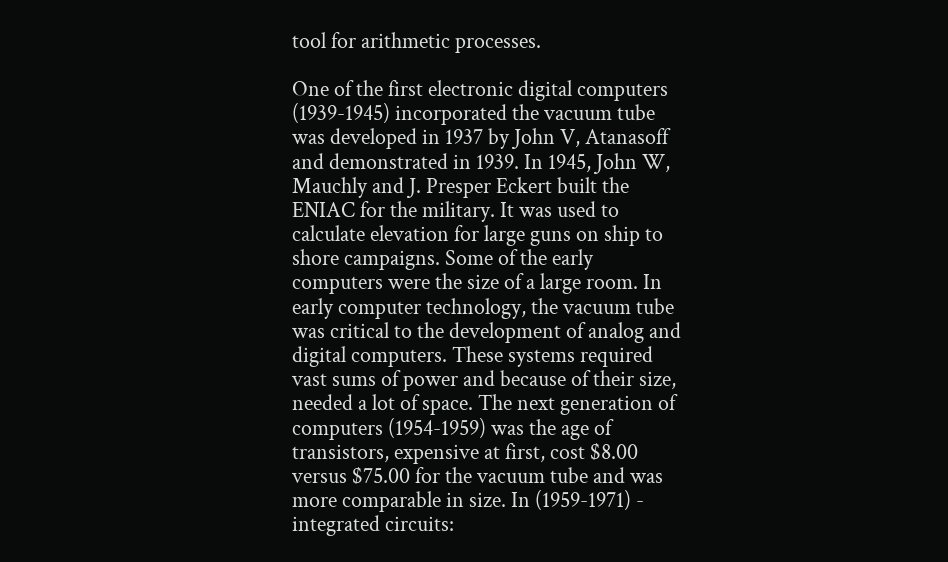tool for arithmetic processes.

One of the first electronic digital computers (1939-1945) incorporated the vacuum tube was developed in 1937 by John V, Atanasoff and demonstrated in 1939. In 1945, John W, Mauchly and J. Presper Eckert built the ENIAC for the military. It was used to calculate elevation for large guns on ship to shore campaigns. Some of the early computers were the size of a large room. In early computer technology, the vacuum tube was critical to the development of analog and digital computers. These systems required vast sums of power and because of their size, needed a lot of space. The next generation of computers (1954-1959) was the age of transistors, expensive at first, cost $8.00 versus $75.00 for the vacuum tube and was more comparable in size. In (1959-1971) - integrated circuits: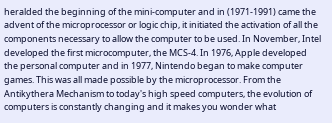heralded the beginning of the mini-computer and in (1971-1991) came the advent of the microprocessor or logic chip, it initiated the activation of all the components necessary to allow the computer to be used. In November, Intel developed the first microcomputer, the MCS-4. In 1976, Apple developed the personal computer and in 1977, Nintendo began to make computer games. This was all made possible by the microprocessor. From the Antikythera Mechanism to today's high speed computers, the evolution of computers is constantly changing and it makes you wonder what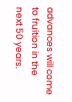advances will come to fruition in the next 50 years.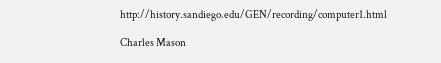http://history.sandiego.edu/GEN/recording/computer1.html

Charles Mason